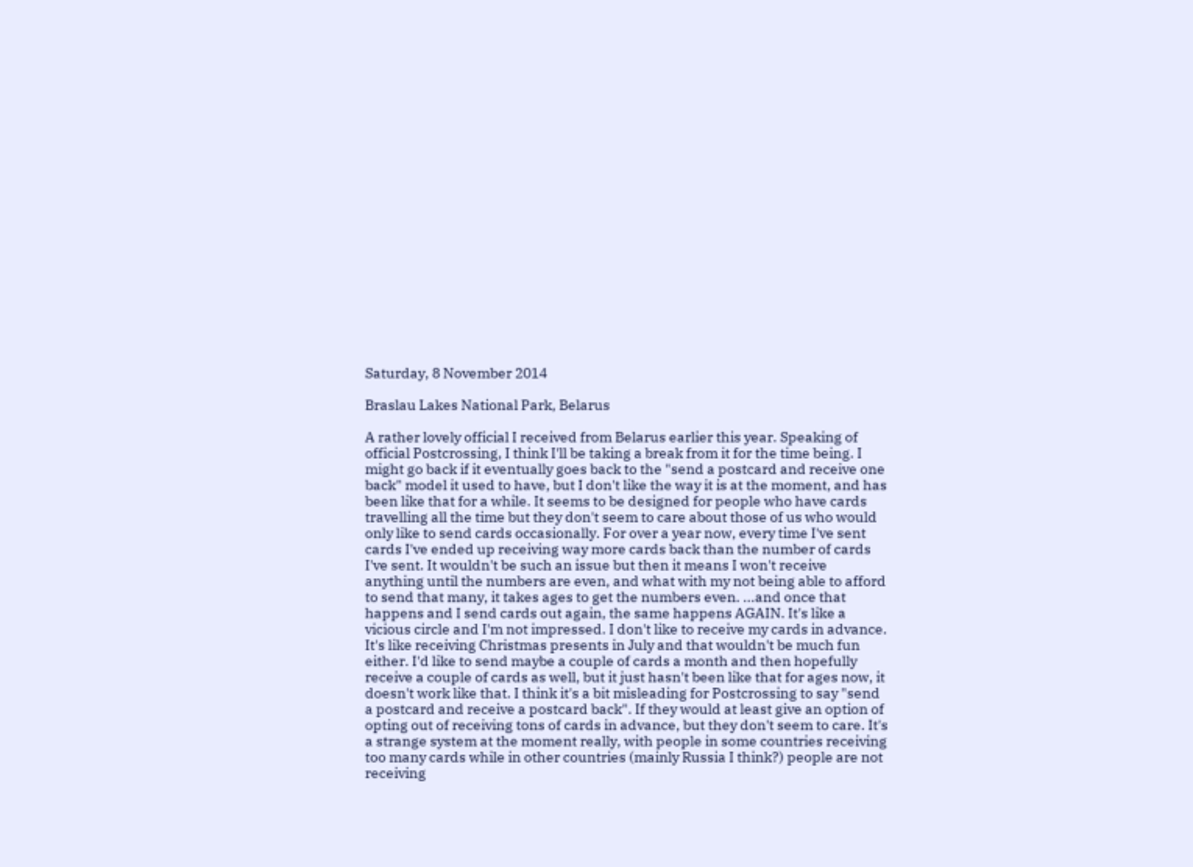Saturday, 8 November 2014

Braslau Lakes National Park, Belarus

A rather lovely official I received from Belarus earlier this year. Speaking of official Postcrossing, I think I'll be taking a break from it for the time being. I might go back if it eventually goes back to the "send a postcard and receive one back" model it used to have, but I don't like the way it is at the moment, and has been like that for a while. It seems to be designed for people who have cards travelling all the time but they don't seem to care about those of us who would only like to send cards occasionally. For over a year now, every time I've sent cards I've ended up receiving way more cards back than the number of cards I've sent. It wouldn't be such an issue but then it means I won't receive anything until the numbers are even, and what with my not being able to afford to send that many, it takes ages to get the numbers even. ...and once that happens and I send cards out again, the same happens AGAIN. It's like a vicious circle and I'm not impressed. I don't like to receive my cards in advance. It's like receiving Christmas presents in July and that wouldn't be much fun either. I'd like to send maybe a couple of cards a month and then hopefully receive a couple of cards as well, but it just hasn't been like that for ages now, it doesn't work like that. I think it's a bit misleading for Postcrossing to say "send a postcard and receive a postcard back". If they would at least give an option of opting out of receiving tons of cards in advance, but they don't seem to care. It's a strange system at the moment really, with people in some countries receiving too many cards while in other countries (mainly Russia I think?) people are not receiving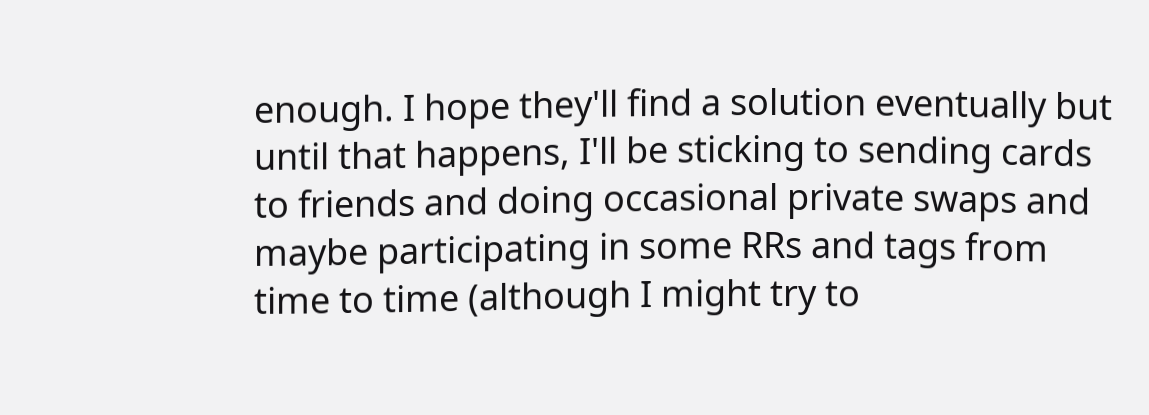enough. I hope they'll find a solution eventually but until that happens, I'll be sticking to sending cards to friends and doing occasional private swaps and maybe participating in some RRs and tags from time to time (although I might try to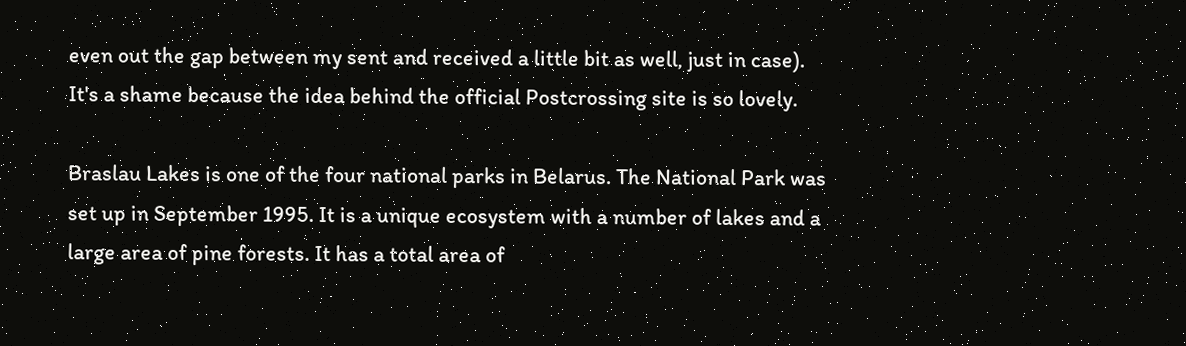even out the gap between my sent and received a little bit as well, just in case). It's a shame because the idea behind the official Postcrossing site is so lovely.

Braslau Lakes is one of the four national parks in Belarus. The National Park was set up in September 1995. It is a unique ecosystem with a number of lakes and a large area of pine forests. It has a total area of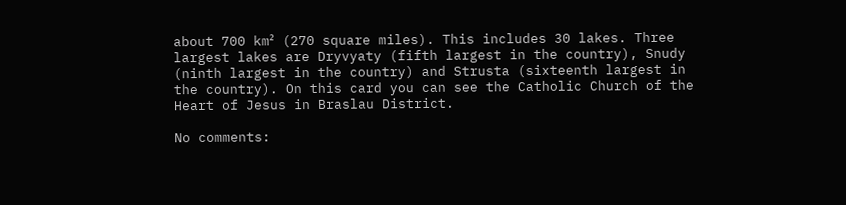about 700 km² (270 square miles). This includes 30 lakes. Three largest lakes are Dryvyaty (fifth largest in the country), Snudy (ninth largest in the country) and Strusta (sixteenth largest in the country). On this card you can see the Catholic Church of the Heart of Jesus in Braslau District.

No comments: